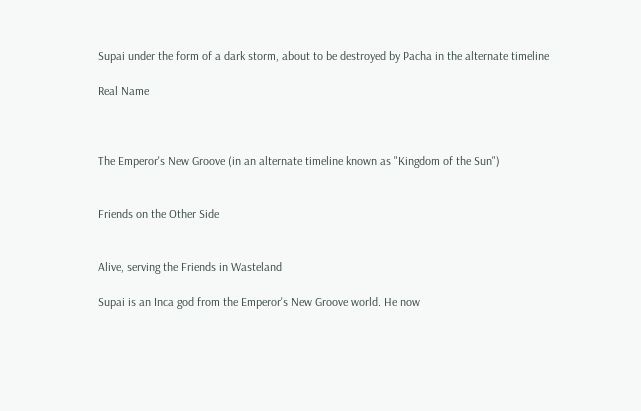Supai under the form of a dark storm, about to be destroyed by Pacha in the alternate timeline

Real Name



The Emperor's New Groove (in an alternate timeline known as "Kingdom of the Sun")


Friends on the Other Side


Alive, serving the Friends in Wasteland

Supai is an Inca god from the Emperor's New Groove world. He now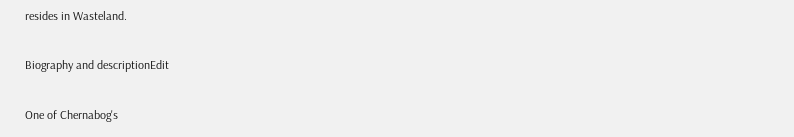resides in Wasteland.

Biography and descriptionEdit

One of Chernabog's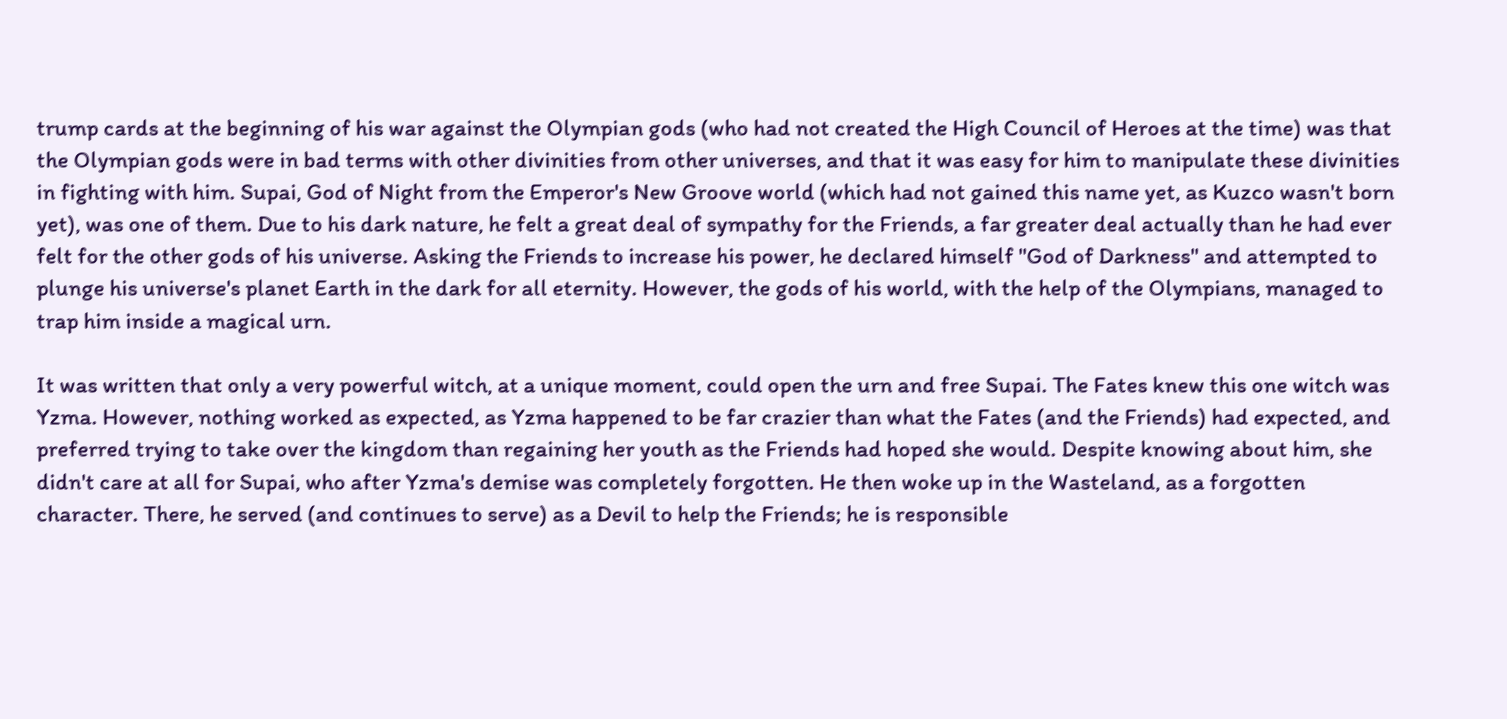trump cards at the beginning of his war against the Olympian gods (who had not created the High Council of Heroes at the time) was that the Olympian gods were in bad terms with other divinities from other universes, and that it was easy for him to manipulate these divinities in fighting with him. Supai, God of Night from the Emperor's New Groove world (which had not gained this name yet, as Kuzco wasn't born yet), was one of them. Due to his dark nature, he felt a great deal of sympathy for the Friends, a far greater deal actually than he had ever felt for the other gods of his universe. Asking the Friends to increase his power, he declared himself "God of Darkness" and attempted to plunge his universe's planet Earth in the dark for all eternity. However, the gods of his world, with the help of the Olympians, managed to trap him inside a magical urn.

It was written that only a very powerful witch, at a unique moment, could open the urn and free Supai. The Fates knew this one witch was Yzma. However, nothing worked as expected, as Yzma happened to be far crazier than what the Fates (and the Friends) had expected, and preferred trying to take over the kingdom than regaining her youth as the Friends had hoped she would. Despite knowing about him, she didn't care at all for Supai, who after Yzma's demise was completely forgotten. He then woke up in the Wasteland, as a forgotten character. There, he served (and continues to serve) as a Devil to help the Friends; he is responsible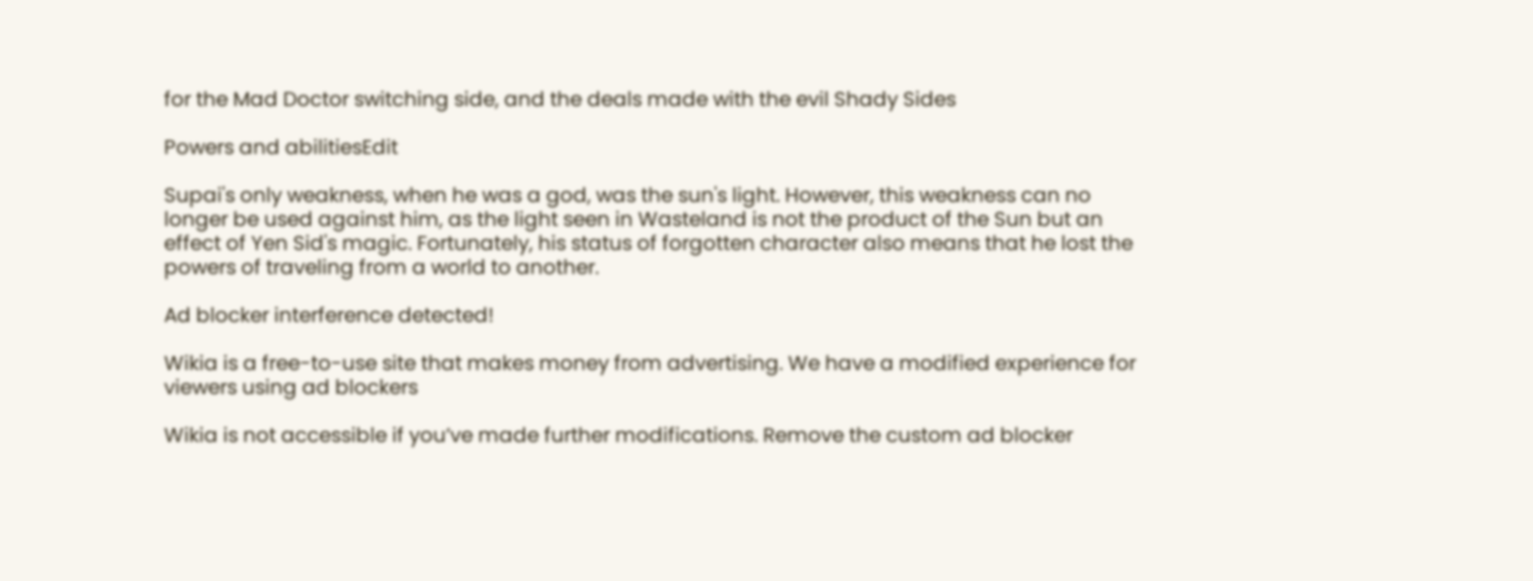for the Mad Doctor switching side, and the deals made with the evil Shady Sides

Powers and abilitiesEdit

Supai's only weakness, when he was a god, was the sun's light. However, this weakness can no longer be used against him, as the light seen in Wasteland is not the product of the Sun but an effect of Yen Sid's magic. Fortunately, his status of forgotten character also means that he lost the powers of traveling from a world to another.

Ad blocker interference detected!

Wikia is a free-to-use site that makes money from advertising. We have a modified experience for viewers using ad blockers

Wikia is not accessible if you’ve made further modifications. Remove the custom ad blocker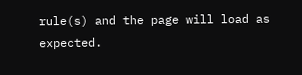rule(s) and the page will load as expected.